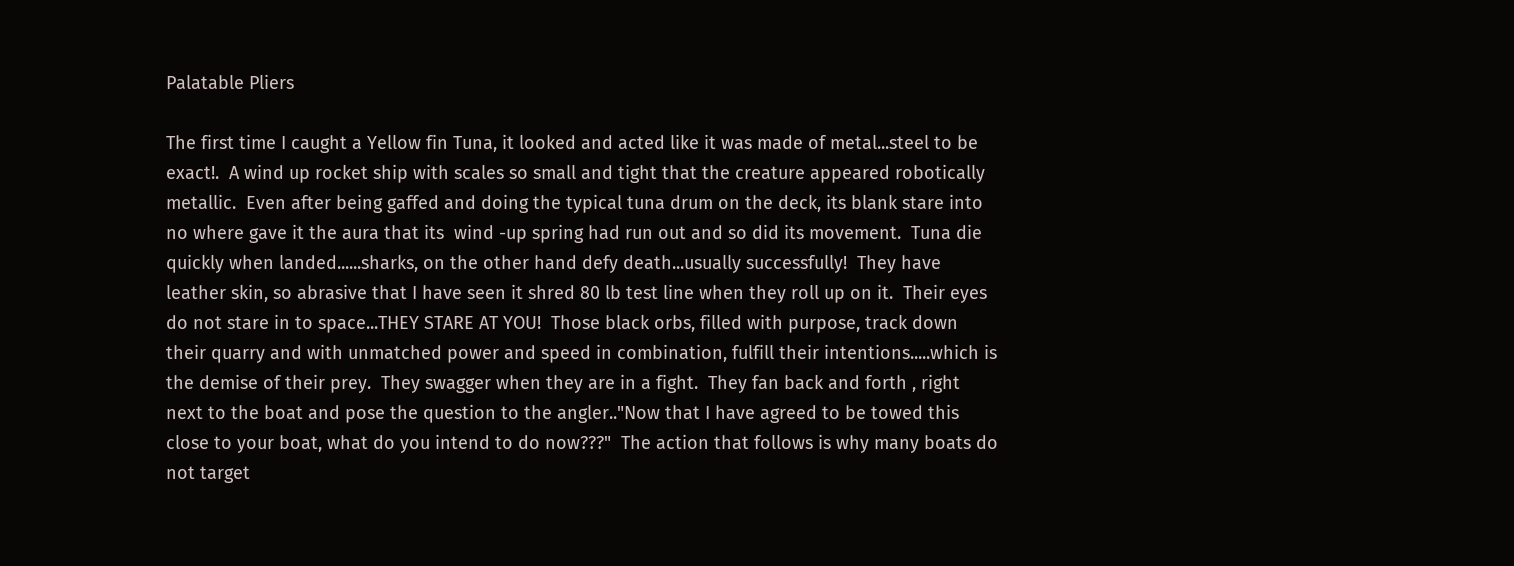Palatable Pliers

The first time I caught a Yellow fin Tuna, it looked and acted like it was made of metal...steel to be exact!.  A wind up rocket ship with scales so small and tight that the creature appeared robotically metallic.  Even after being gaffed and doing the typical tuna drum on the deck, its blank stare into no where gave it the aura that its  wind -up spring had run out and so did its movement.  Tuna die quickly when landed......sharks, on the other hand defy death...usually successfully!  They have leather skin, so abrasive that I have seen it shred 80 lb test line when they roll up on it.  Their eyes do not stare in to space...THEY STARE AT YOU!  Those black orbs, filled with purpose, track down their quarry and with unmatched power and speed in combination, fulfill their intentions.....which is the demise of their prey.  They swagger when they are in a fight.  They fan back and forth , right next to the boat and pose the question to the angler.."Now that I have agreed to be towed this close to your boat, what do you intend to do now???"  The action that follows is why many boats do not target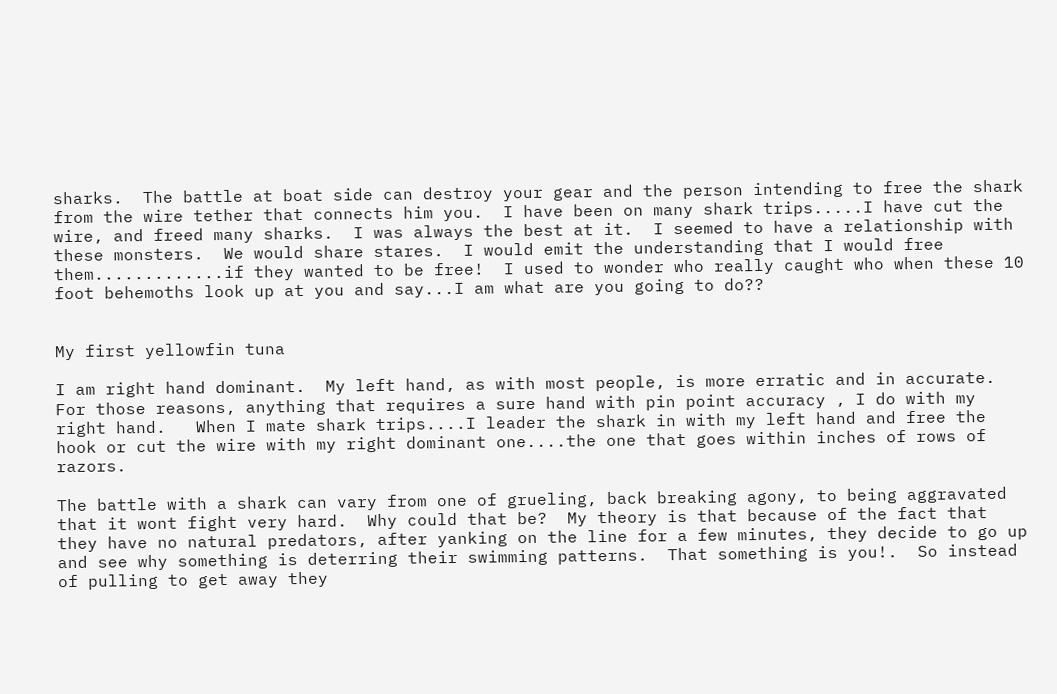sharks.  The battle at boat side can destroy your gear and the person intending to free the shark from the wire tether that connects him you.  I have been on many shark trips.....I have cut the wire, and freed many sharks.  I was always the best at it.  I seemed to have a relationship with these monsters.  We would share stares.  I would emit the understanding that I would free them.............if they wanted to be free!  I used to wonder who really caught who when these 10 foot behemoths look up at you and say...I am what are you going to do??


My first yellowfin tuna

I am right hand dominant.  My left hand, as with most people, is more erratic and in accurate.  For those reasons, anything that requires a sure hand with pin point accuracy , I do with my right hand.   When I mate shark trips....I leader the shark in with my left hand and free the hook or cut the wire with my right dominant one....the one that goes within inches of rows of razors.

The battle with a shark can vary from one of grueling, back breaking agony, to being aggravated that it wont fight very hard.  Why could that be?  My theory is that because of the fact that they have no natural predators, after yanking on the line for a few minutes, they decide to go up and see why something is deterring their swimming patterns.  That something is you!.  So instead of pulling to get away they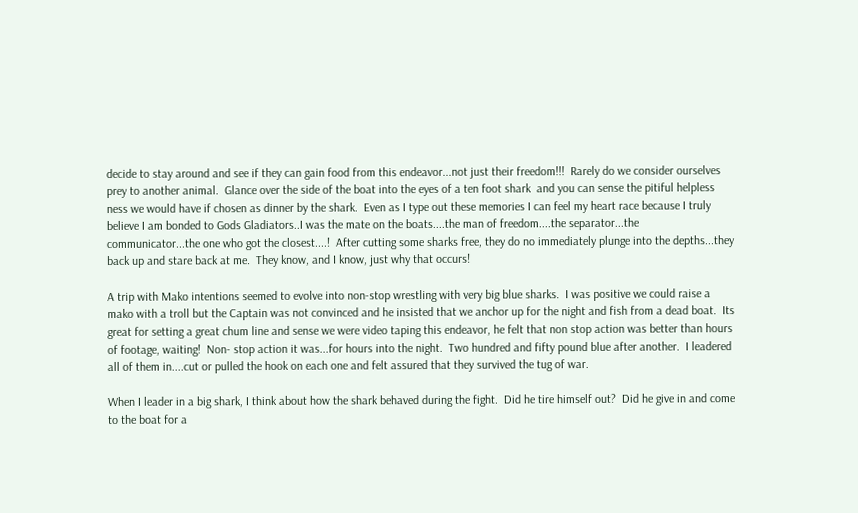decide to stay around and see if they can gain food from this endeavor...not just their freedom!!!  Rarely do we consider ourselves prey to another animal.  Glance over the side of the boat into the eyes of a ten foot shark  and you can sense the pitiful helpless ness we would have if chosen as dinner by the shark.  Even as I type out these memories I can feel my heart race because I truly believe I am bonded to Gods Gladiators..I was the mate on the boats....the man of freedom....the separator...the communicator...the one who got the closest....!  After cutting some sharks free, they do no immediately plunge into the depths...they back up and stare back at me.  They know, and I know, just why that occurs!

A trip with Mako intentions seemed to evolve into non-stop wrestling with very big blue sharks.  I was positive we could raise a mako with a troll but the Captain was not convinced and he insisted that we anchor up for the night and fish from a dead boat.  Its great for setting a great chum line and sense we were video taping this endeavor, he felt that non stop action was better than hours of footage, waiting!  Non- stop action it was...for hours into the night.  Two hundred and fifty pound blue after another.  I leadered all of them in....cut or pulled the hook on each one and felt assured that they survived the tug of war.

When I leader in a big shark, I think about how the shark behaved during the fight.  Did he tire himself out?  Did he give in and come to the boat for a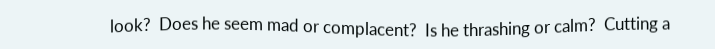look?  Does he seem mad or complacent?  Is he thrashing or calm?  Cutting a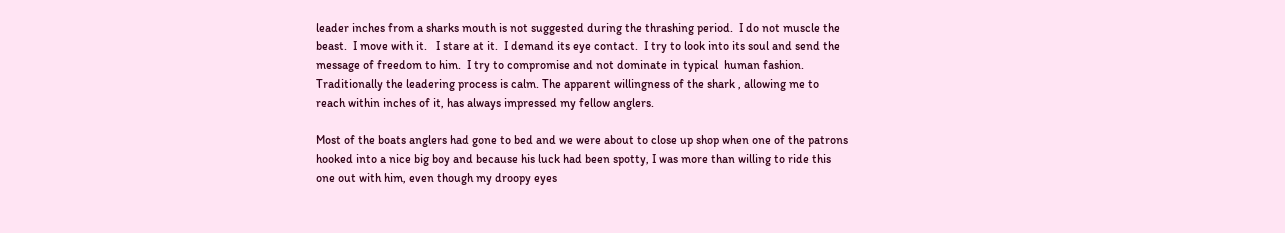leader inches from a sharks mouth is not suggested during the thrashing period.  I do not muscle the beast.  I move with it.   I stare at it.  I demand its eye contact.  I try to look into its soul and send the message of freedom to him.  I try to compromise and not dominate in typical  human fashion.    Traditionally the leadering process is calm. The apparent willingness of the shark , allowing me to reach within inches of it, has always impressed my fellow anglers.

Most of the boats anglers had gone to bed and we were about to close up shop when one of the patrons hooked into a nice big boy and because his luck had been spotty, I was more than willing to ride this one out with him, even though my droopy eyes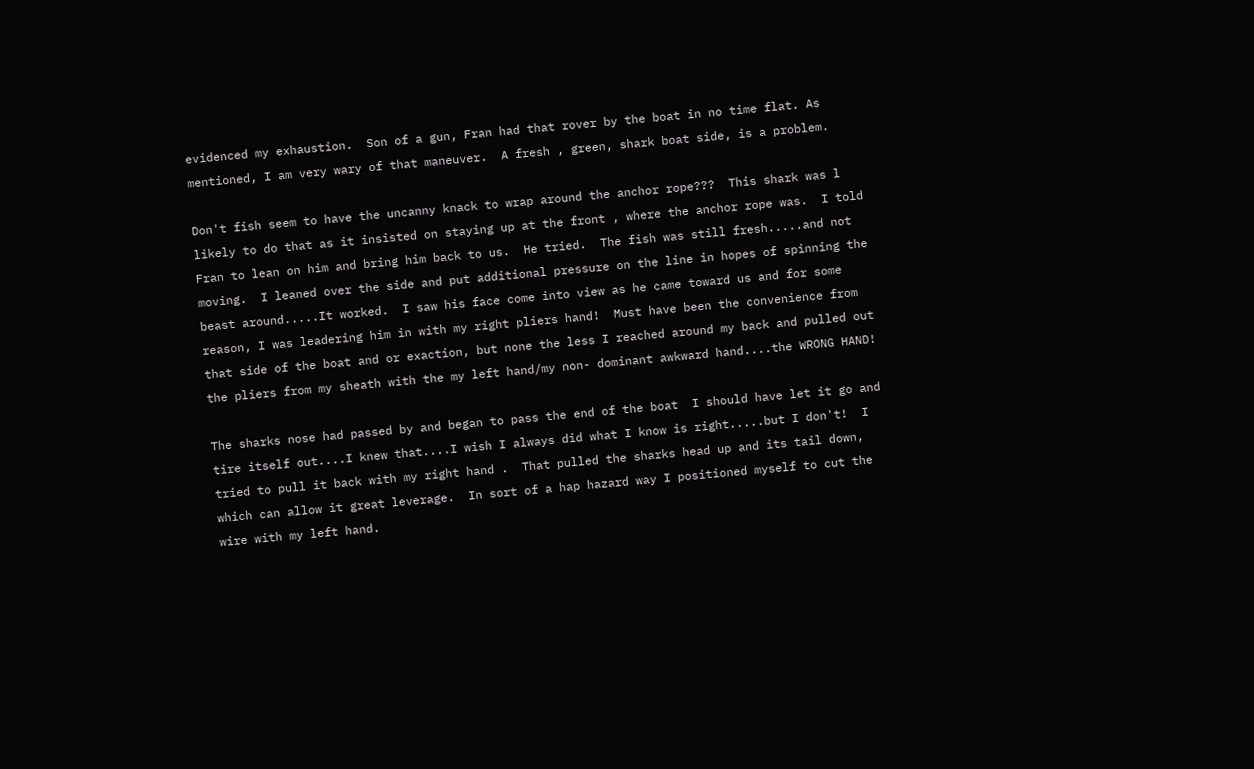evidenced my exhaustion.  Son of a gun, Fran had that rover by the boat in no time flat. As mentioned, I am very wary of that maneuver.  A fresh , green, shark boat side, is a problem.

Don't fish seem to have the uncanny knack to wrap around the anchor rope???  This shark was l likely to do that as it insisted on staying up at the front , where the anchor rope was.  I told Fran to lean on him and bring him back to us.  He tried.  The fish was still fresh.....and not moving.  I leaned over the side and put additional pressure on the line in hopes of spinning the beast around.....It worked.  I saw his face come into view as he came toward us and for some reason, I was leadering him in with my right pliers hand!  Must have been the convenience from that side of the boat and or exaction, but none the less I reached around my back and pulled out the pliers from my sheath with the my left hand/my non- dominant awkward hand....the WRONG HAND!

The sharks nose had passed by and began to pass the end of the boat  I should have let it go and tire itself out....I knew that....I wish I always did what I know is right.....but I don't!  I tried to pull it back with my right hand .  That pulled the sharks head up and its tail down, which can allow it great leverage.  In sort of a hap hazard way I positioned myself to cut the wire with my left hand.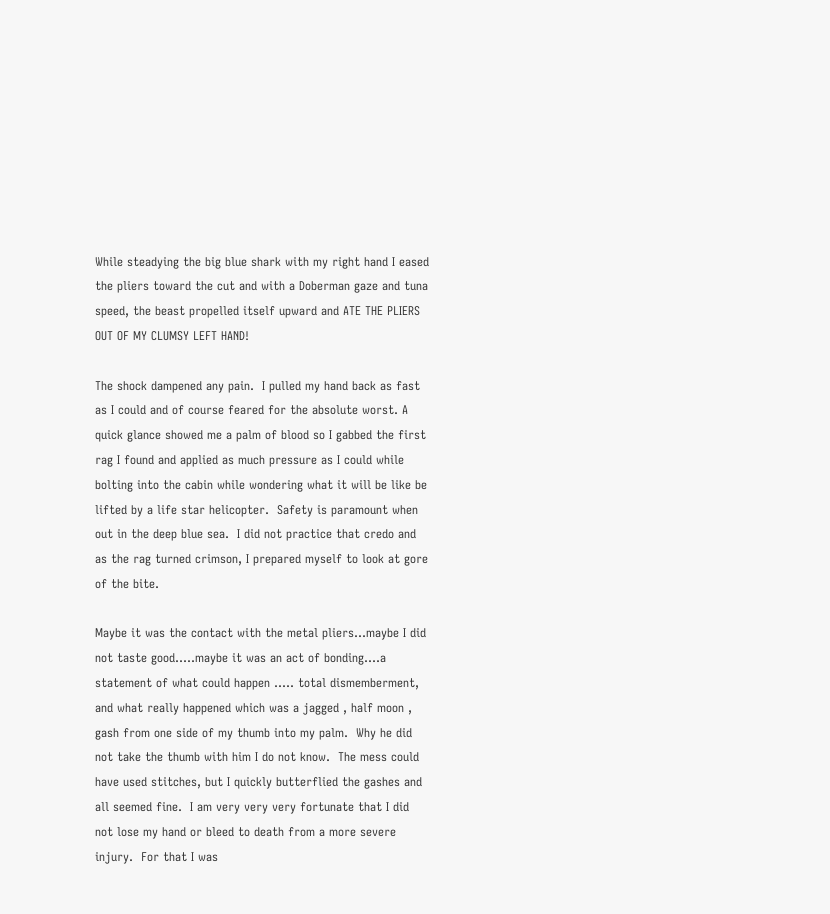While steadying the big blue shark with my right hand I eased the pliers toward the cut and with a Doberman gaze and tuna speed, the beast propelled itself upward and ATE THE PLIERS OUT OF MY CLUMSY LEFT HAND!

The shock dampened any pain.  I pulled my hand back as fast as I could and of course feared for the absolute worst. A quick glance showed me a palm of blood so I gabbed the first rag I found and applied as much pressure as I could while bolting into the cabin while wondering what it will be like be lifted by a life star helicopter.  Safety is paramount when out in the deep blue sea.  I did not practice that credo and as the rag turned crimson, I prepared myself to look at gore of the bite.

Maybe it was the contact with the metal pliers...maybe I did not taste good.....maybe it was an act of bonding....a statement of what could happen ..... total dismemberment, and what really happened which was a jagged , half moon , gash from one side of my thumb into my palm.  Why he did not take the thumb with him I do not know.  The mess could have used stitches, but I quickly butterflied the gashes and all seemed fine.  I am very very very fortunate that I did not lose my hand or bleed to death from a more severe injury.  For that I was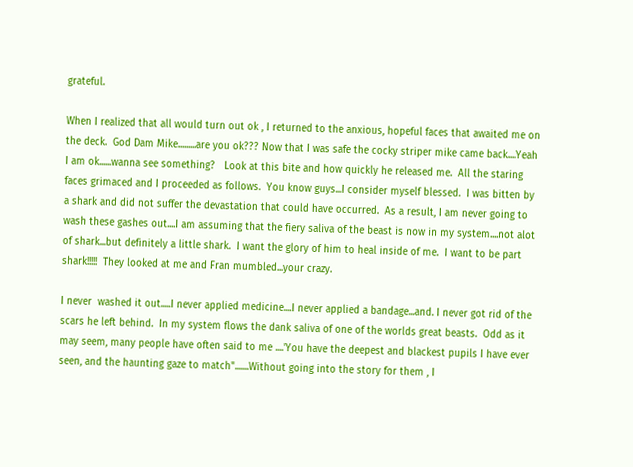grateful.

When I realized that all would turn out ok , I returned to the anxious, hopeful faces that awaited me on the deck.  God Dam Mike.........are you ok??? Now that I was safe the cocky striper mike came back....Yeah I am ok......wanna see something?   Look at this bite and how quickly he released me.  All the staring faces grimaced and I proceeded as follows.  You know guys...I consider myself blessed.  I was bitten by a shark and did not suffer the devastation that could have occurred.  As a result, I am never going to wash these gashes out....I am assuming that the fiery saliva of the beast is now in my system....not alot of shark...but definitely a little shark.  I want the glory of him to heal inside of me.  I want to be part shark!!!!!  They looked at me and Fran mumbled...your crazy.

I never  washed it out.....I never applied medicine....I never applied a bandage...and. I never got rid of the scars he left behind.  In my system flows the dank saliva of one of the worlds great beasts.  Odd as it may seem, many people have often said to me ....'You have the deepest and blackest pupils I have ever seen, and the haunting gaze to match".......Without going into the story for them , I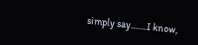simply say........I know,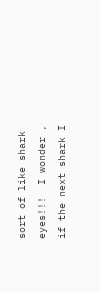sort of like shark eyes!!!  I wonder , if the next shark I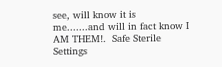see, will know it is me.......and will in fact know I AM THEM!.  Safe Sterile Settings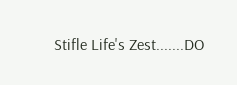Stifle Life's Zest.......DO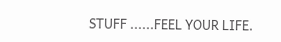STUFF ......FEEL YOUR LIFE.